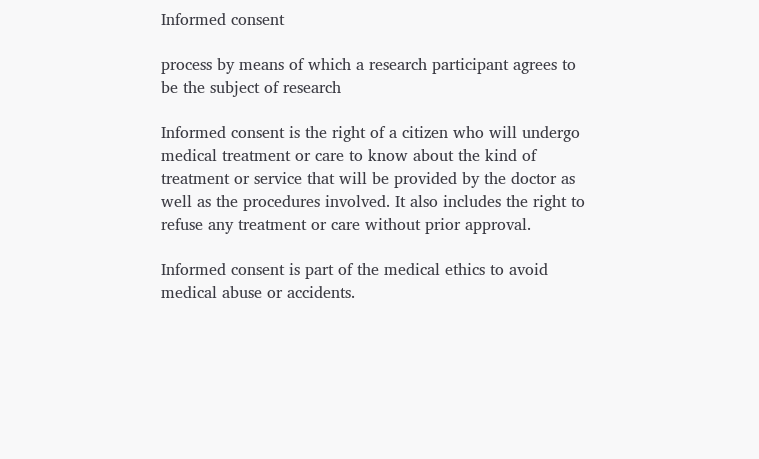Informed consent

process by means of which a research participant agrees to be the subject of research

Informed consent is the right of a citizen who will undergo medical treatment or care to know about the kind of treatment or service that will be provided by the doctor as well as the procedures involved. It also includes the right to refuse any treatment or care without prior approval.

Informed consent is part of the medical ethics to avoid medical abuse or accidents.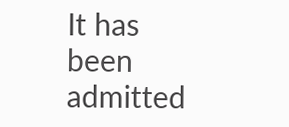It has been admitted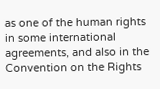as one of the human rights in some international agreements, and also in the Convention on the Rights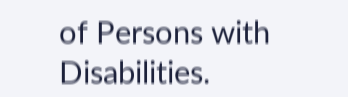of Persons with Disabilities.